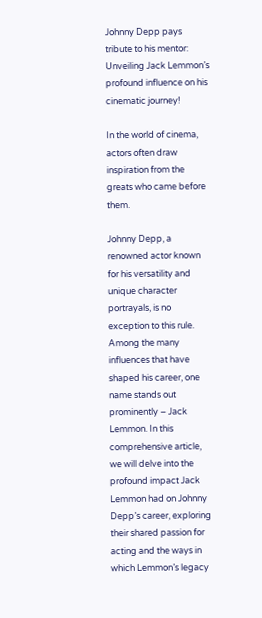Johnny Depp pays tribute to his mentor: Unveiling Jack Lemmon’s profound influence on his cinematic journey!

In the world of cinema, actors often draw inspiration from the greats who came before them.

Johnny Depp, a renowned actor known for his versatility and unique character portrayals, is no exception to this rule. Among the many influences that have shaped his career, one name stands out prominently – Jack Lemmon. In this comprehensive article, we will delve into the profound impact Jack Lemmon had on Johnny Depp’s career, exploring their shared passion for acting and the ways in which Lemmon’s legacy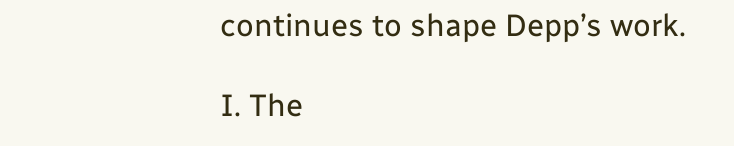continues to shape Depp’s work.

I. The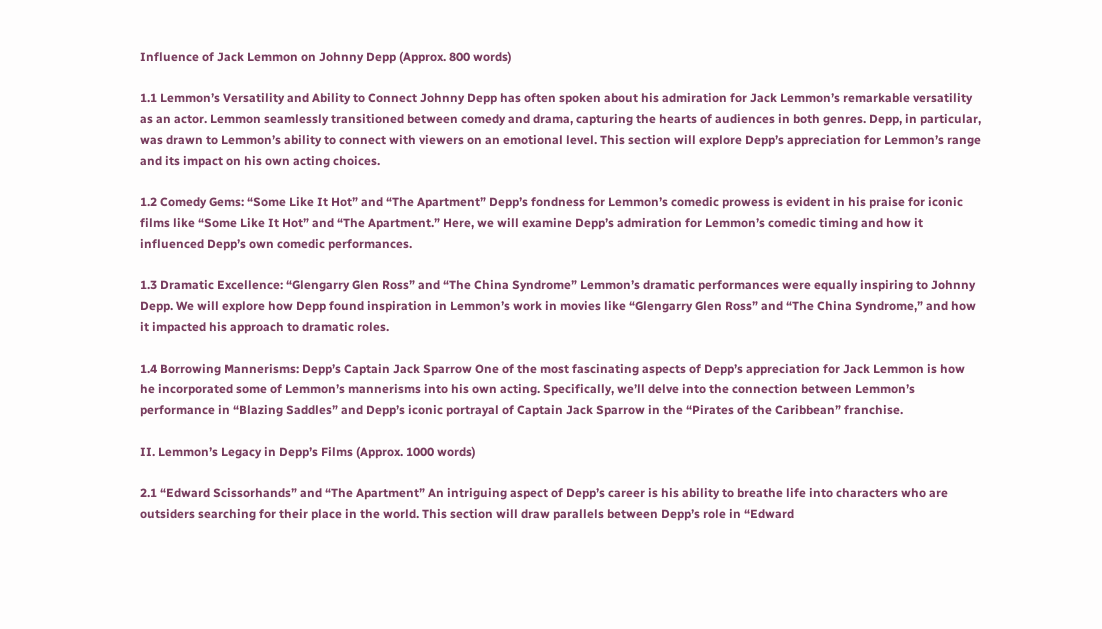Influence of Jack Lemmon on Johnny Depp (Approx. 800 words)

1.1 Lemmon’s Versatility and Ability to Connect Johnny Depp has often spoken about his admiration for Jack Lemmon’s remarkable versatility as an actor. Lemmon seamlessly transitioned between comedy and drama, capturing the hearts of audiences in both genres. Depp, in particular, was drawn to Lemmon’s ability to connect with viewers on an emotional level. This section will explore Depp’s appreciation for Lemmon’s range and its impact on his own acting choices.

1.2 Comedy Gems: “Some Like It Hot” and “The Apartment” Depp’s fondness for Lemmon’s comedic prowess is evident in his praise for iconic films like “Some Like It Hot” and “The Apartment.” Here, we will examine Depp’s admiration for Lemmon’s comedic timing and how it influenced Depp’s own comedic performances.

1.3 Dramatic Excellence: “Glengarry Glen Ross” and “The China Syndrome” Lemmon’s dramatic performances were equally inspiring to Johnny Depp. We will explore how Depp found inspiration in Lemmon’s work in movies like “Glengarry Glen Ross” and “The China Syndrome,” and how it impacted his approach to dramatic roles.

1.4 Borrowing Mannerisms: Depp’s Captain Jack Sparrow One of the most fascinating aspects of Depp’s appreciation for Jack Lemmon is how he incorporated some of Lemmon’s mannerisms into his own acting. Specifically, we’ll delve into the connection between Lemmon’s performance in “Blazing Saddles” and Depp’s iconic portrayal of Captain Jack Sparrow in the “Pirates of the Caribbean” franchise.

II. Lemmon’s Legacy in Depp’s Films (Approx. 1000 words)

2.1 “Edward Scissorhands” and “The Apartment” An intriguing aspect of Depp’s career is his ability to breathe life into characters who are outsiders searching for their place in the world. This section will draw parallels between Depp’s role in “Edward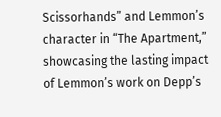Scissorhands” and Lemmon’s character in “The Apartment,” showcasing the lasting impact of Lemmon’s work on Depp’s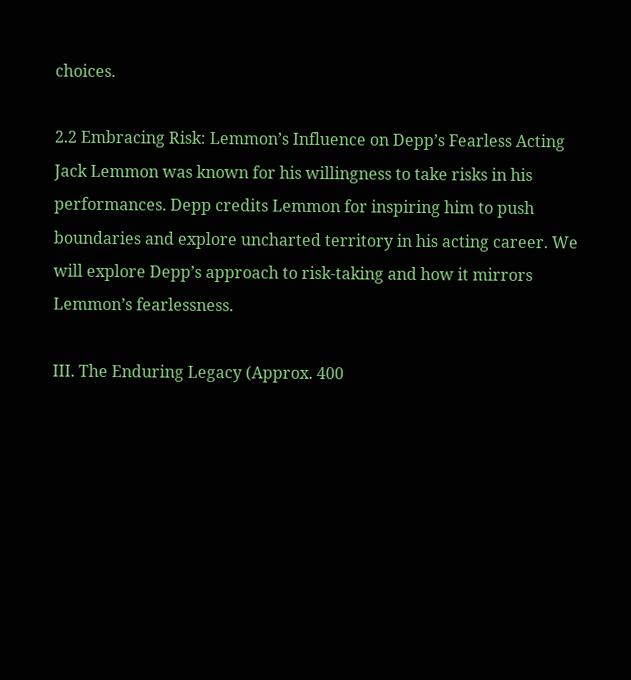choices.

2.2 Embracing Risk: Lemmon’s Influence on Depp’s Fearless Acting Jack Lemmon was known for his willingness to take risks in his performances. Depp credits Lemmon for inspiring him to push boundaries and explore uncharted territory in his acting career. We will explore Depp’s approach to risk-taking and how it mirrors Lemmon’s fearlessness.

III. The Enduring Legacy (Approx. 400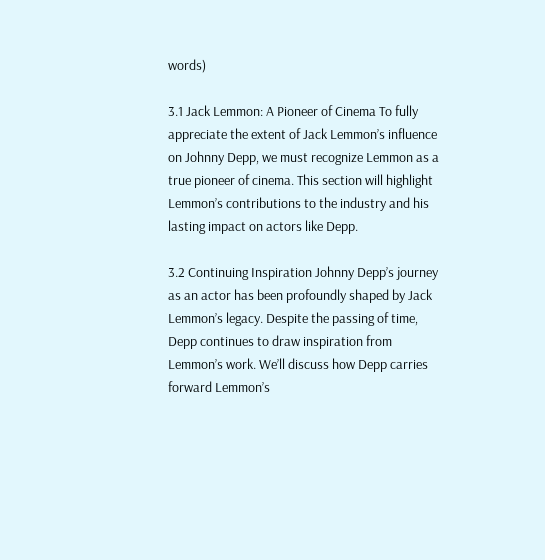words)

3.1 Jack Lemmon: A Pioneer of Cinema To fully appreciate the extent of Jack Lemmon’s influence on Johnny Depp, we must recognize Lemmon as a true pioneer of cinema. This section will highlight Lemmon’s contributions to the industry and his lasting impact on actors like Depp.

3.2 Continuing Inspiration Johnny Depp’s journey as an actor has been profoundly shaped by Jack Lemmon’s legacy. Despite the passing of time, Depp continues to draw inspiration from Lemmon’s work. We’ll discuss how Depp carries forward Lemmon’s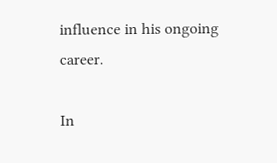influence in his ongoing career.

In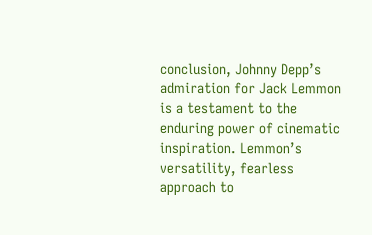conclusion, Johnny Depp’s admiration for Jack Lemmon is a testament to the enduring power of cinematic inspiration. Lemmon’s versatility, fearless approach to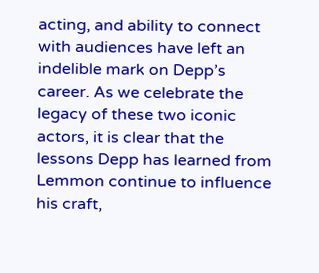acting, and ability to connect with audiences have left an indelible mark on Depp’s career. As we celebrate the legacy of these two iconic actors, it is clear that the lessons Depp has learned from Lemmon continue to influence his craft,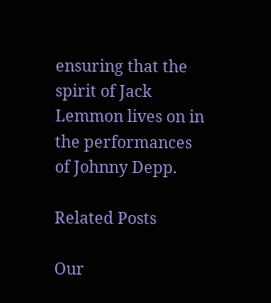ensuring that the spirit of Jack Lemmon lives on in the performances of Johnny Depp.

Related Posts

Our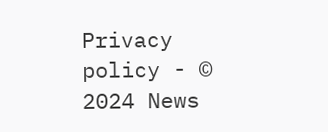Privacy policy - © 2024 News